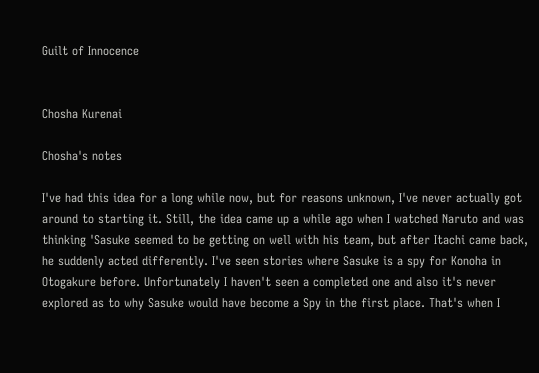Guilt of Innocence


Chosha Kurenai

Chosha's notes

I've had this idea for a long while now, but for reasons unknown, I've never actually got around to starting it. Still, the idea came up a while ago when I watched Naruto and was thinking 'Sasuke seemed to be getting on well with his team, but after Itachi came back, he suddenly acted differently. I've seen stories where Sasuke is a spy for Konoha in Otogakure before. Unfortunately I haven't seen a completed one and also it's never explored as to why Sasuke would have become a Spy in the first place. That's when I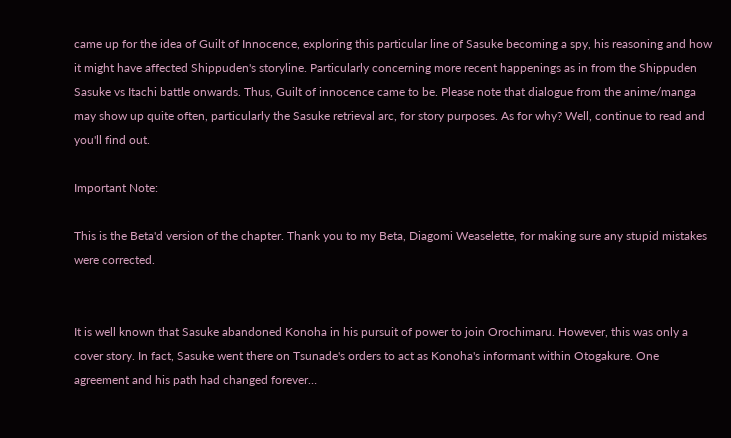came up for the idea of Guilt of Innocence, exploring this particular line of Sasuke becoming a spy, his reasoning and how it might have affected Shippuden's storyline. Particularly concerning more recent happenings as in from the Shippuden Sasuke vs Itachi battle onwards. Thus, Guilt of innocence came to be. Please note that dialogue from the anime/manga may show up quite often, particularly the Sasuke retrieval arc, for story purposes. As for why? Well, continue to read and you'll find out.

Important Note:

This is the Beta'd version of the chapter. Thank you to my Beta, Diagomi Weaselette, for making sure any stupid mistakes were corrected.


It is well known that Sasuke abandoned Konoha in his pursuit of power to join Orochimaru. However, this was only a cover story. In fact, Sasuke went there on Tsunade's orders to act as Konoha's informant within Otogakure. One agreement and his path had changed forever…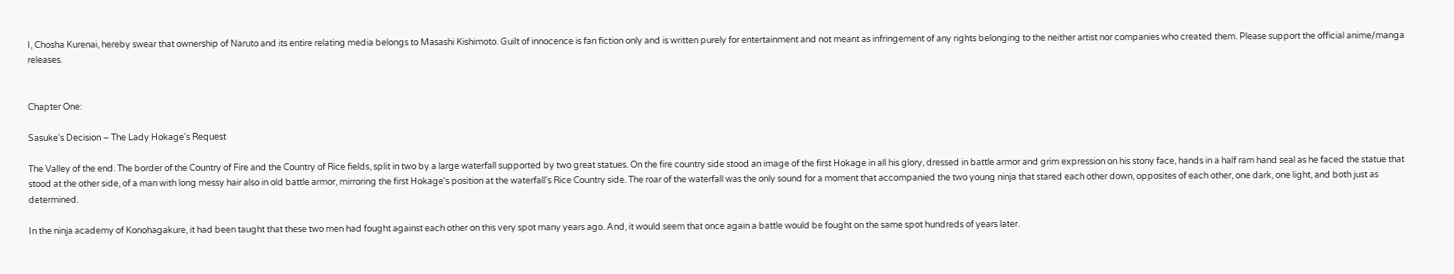I, Chosha Kurenai, hereby swear that ownership of Naruto and its entire relating media belongs to Masashi Kishimoto. Guilt of innocence is fan fiction only and is written purely for entertainment and not meant as infringement of any rights belonging to the neither artist nor companies who created them. Please support the official anime/manga releases.


Chapter One:

Sasuke's Decision – The Lady Hokage's Request

The Valley of the end. The border of the Country of Fire and the Country of Rice fields, split in two by a large waterfall supported by two great statues. On the fire country side stood an image of the first Hokage in all his glory, dressed in battle armor and grim expression on his stony face, hands in a half ram hand seal as he faced the statue that stood at the other side, of a man with long messy hair also in old battle armor, mirroring the first Hokage's position at the waterfall's Rice Country side. The roar of the waterfall was the only sound for a moment that accompanied the two young ninja that stared each other down, opposites of each other, one dark, one light, and both just as determined.

In the ninja academy of Konohagakure, it had been taught that these two men had fought against each other on this very spot many years ago. And, it would seem that once again a battle would be fought on the same spot hundreds of years later.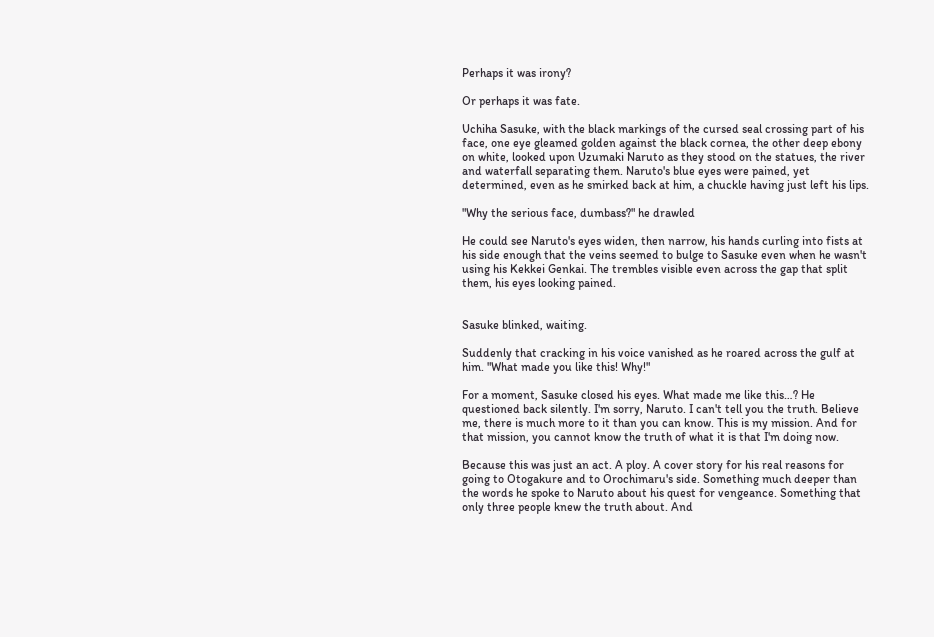Perhaps it was irony?

Or perhaps it was fate.

Uchiha Sasuke, with the black markings of the cursed seal crossing part of his face, one eye gleamed golden against the black cornea, the other deep ebony on white, looked upon Uzumaki Naruto as they stood on the statues, the river and waterfall separating them. Naruto's blue eyes were pained, yet determined, even as he smirked back at him, a chuckle having just left his lips.

"Why the serious face, dumbass?" he drawled

He could see Naruto's eyes widen, then narrow, his hands curling into fists at his side enough that the veins seemed to bulge to Sasuke even when he wasn't using his Kekkei Genkai. The trembles visible even across the gap that split them, his eyes looking pained.


Sasuke blinked, waiting.

Suddenly that cracking in his voice vanished as he roared across the gulf at him. "What made you like this! Why!"

For a moment, Sasuke closed his eyes. What made me like this…? He questioned back silently. I'm sorry, Naruto. I can't tell you the truth. Believe me, there is much more to it than you can know. This is my mission. And for that mission, you cannot know the truth of what it is that I'm doing now.

Because this was just an act. A ploy. A cover story for his real reasons for going to Otogakure and to Orochimaru's side. Something much deeper than the words he spoke to Naruto about his quest for vengeance. Something that only three people knew the truth about. And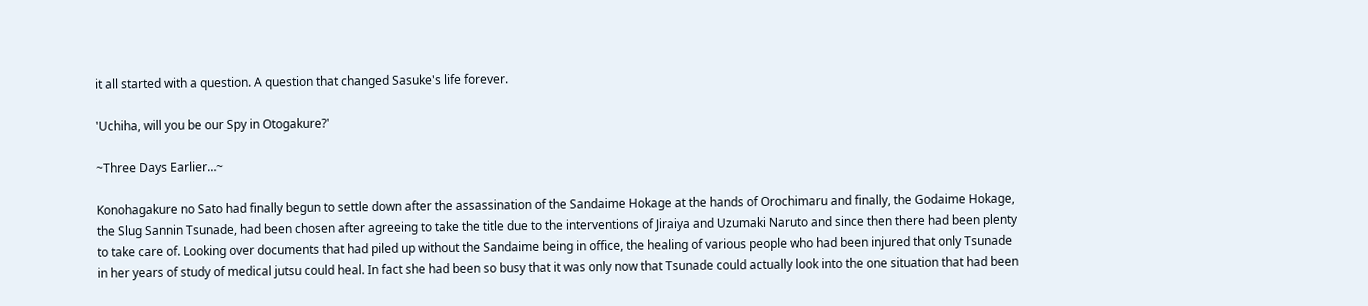it all started with a question. A question that changed Sasuke's life forever.

'Uchiha, will you be our Spy in Otogakure?'

~Three Days Earlier…~

Konohagakure no Sato had finally begun to settle down after the assassination of the Sandaime Hokage at the hands of Orochimaru and finally, the Godaime Hokage, the Slug Sannin Tsunade, had been chosen after agreeing to take the title due to the interventions of Jiraiya and Uzumaki Naruto and since then there had been plenty to take care of. Looking over documents that had piled up without the Sandaime being in office, the healing of various people who had been injured that only Tsunade in her years of study of medical jutsu could heal. In fact she had been so busy that it was only now that Tsunade could actually look into the one situation that had been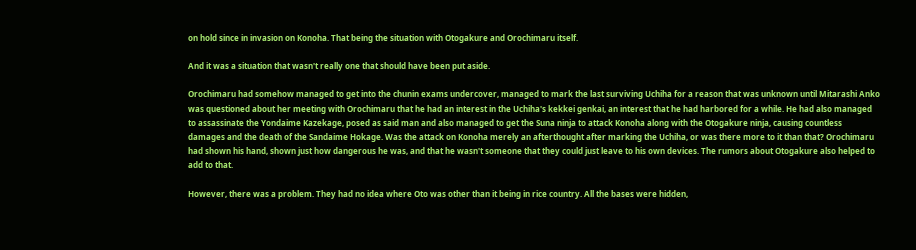on hold since in invasion on Konoha. That being the situation with Otogakure and Orochimaru itself.

And it was a situation that wasn't really one that should have been put aside.

Orochimaru had somehow managed to get into the chunin exams undercover, managed to mark the last surviving Uchiha for a reason that was unknown until Mitarashi Anko was questioned about her meeting with Orochimaru that he had an interest in the Uchiha's kekkei genkai, an interest that he had harbored for a while. He had also managed to assassinate the Yondaime Kazekage, posed as said man and also managed to get the Suna ninja to attack Konoha along with the Otogakure ninja, causing countless damages and the death of the Sandaime Hokage. Was the attack on Konoha merely an afterthought after marking the Uchiha, or was there more to it than that? Orochimaru had shown his hand, shown just how dangerous he was, and that he wasn't someone that they could just leave to his own devices. The rumors about Otogakure also helped to add to that.

However, there was a problem. They had no idea where Oto was other than it being in rice country. All the bases were hidden,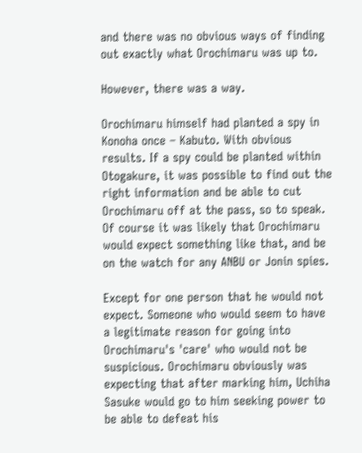and there was no obvious ways of finding out exactly what Orochimaru was up to.

However, there was a way.

Orochimaru himself had planted a spy in Konoha once – Kabuto. With obvious results. If a spy could be planted within Otogakure, it was possible to find out the right information and be able to cut Orochimaru off at the pass, so to speak. Of course it was likely that Orochimaru would expect something like that, and be on the watch for any ANBU or Jonin spies.

Except for one person that he would not expect. Someone who would seem to have a legitimate reason for going into Orochimaru's 'care' who would not be suspicious. Orochimaru obviously was expecting that after marking him, Uchiha Sasuke would go to him seeking power to be able to defeat his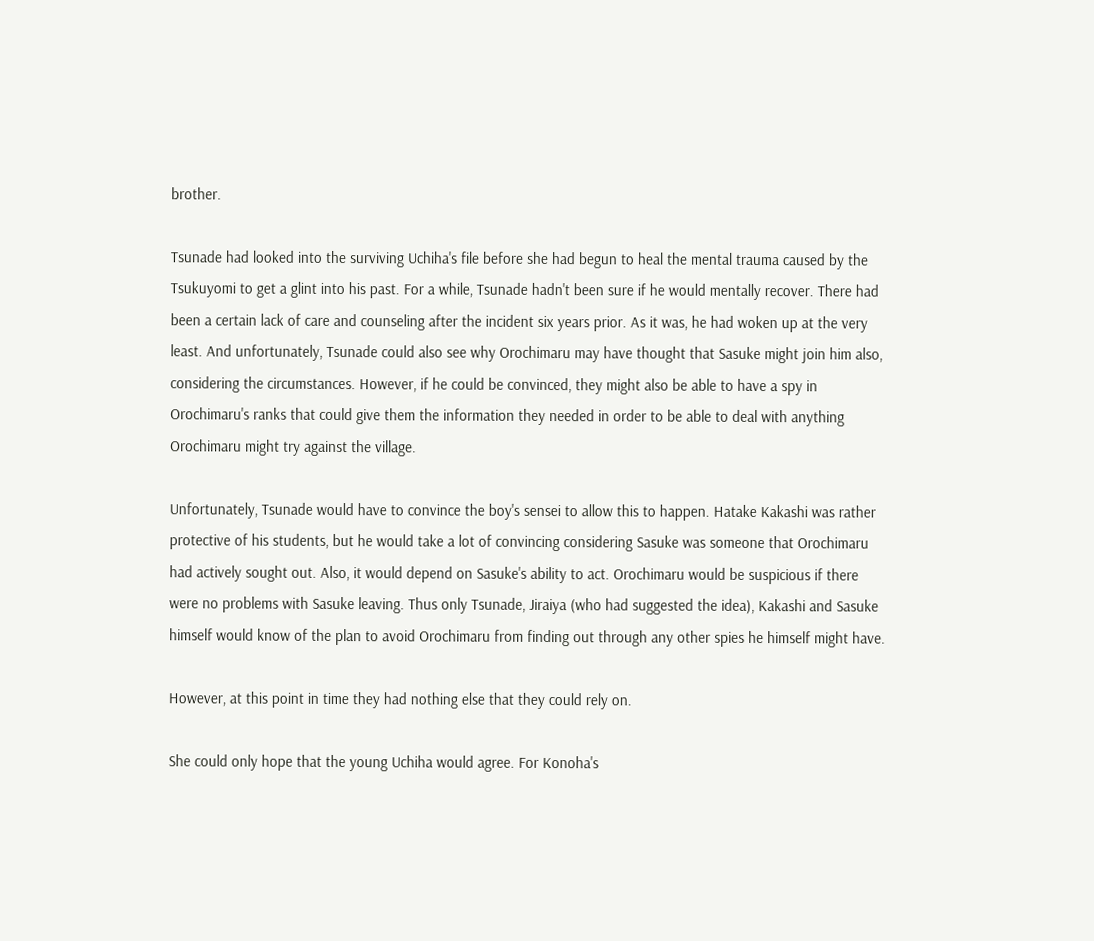brother.

Tsunade had looked into the surviving Uchiha's file before she had begun to heal the mental trauma caused by the Tsukuyomi to get a glint into his past. For a while, Tsunade hadn't been sure if he would mentally recover. There had been a certain lack of care and counseling after the incident six years prior. As it was, he had woken up at the very least. And unfortunately, Tsunade could also see why Orochimaru may have thought that Sasuke might join him also, considering the circumstances. However, if he could be convinced, they might also be able to have a spy in Orochimaru's ranks that could give them the information they needed in order to be able to deal with anything Orochimaru might try against the village.

Unfortunately, Tsunade would have to convince the boy's sensei to allow this to happen. Hatake Kakashi was rather protective of his students, but he would take a lot of convincing considering Sasuke was someone that Orochimaru had actively sought out. Also, it would depend on Sasuke's ability to act. Orochimaru would be suspicious if there were no problems with Sasuke leaving. Thus only Tsunade, Jiraiya (who had suggested the idea), Kakashi and Sasuke himself would know of the plan to avoid Orochimaru from finding out through any other spies he himself might have.

However, at this point in time they had nothing else that they could rely on.

She could only hope that the young Uchiha would agree. For Konoha's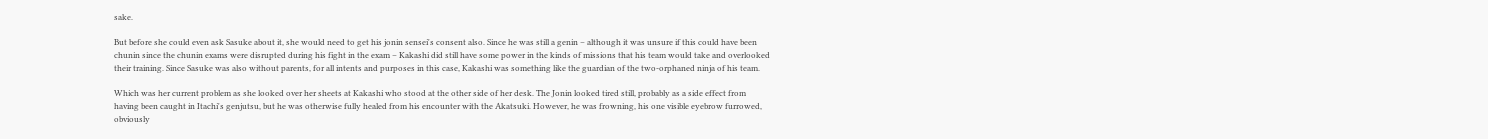sake.

But before she could even ask Sasuke about it, she would need to get his jonin sensei's consent also. Since he was still a genin – although it was unsure if this could have been chunin since the chunin exams were disrupted during his fight in the exam – Kakashi did still have some power in the kinds of missions that his team would take and overlooked their training. Since Sasuke was also without parents, for all intents and purposes in this case, Kakashi was something like the guardian of the two-orphaned ninja of his team.

Which was her current problem as she looked over her sheets at Kakashi who stood at the other side of her desk. The Jonin looked tired still, probably as a side effect from having been caught in Itachi's genjutsu, but he was otherwise fully healed from his encounter with the Akatsuki. However, he was frowning, his one visible eyebrow furrowed, obviously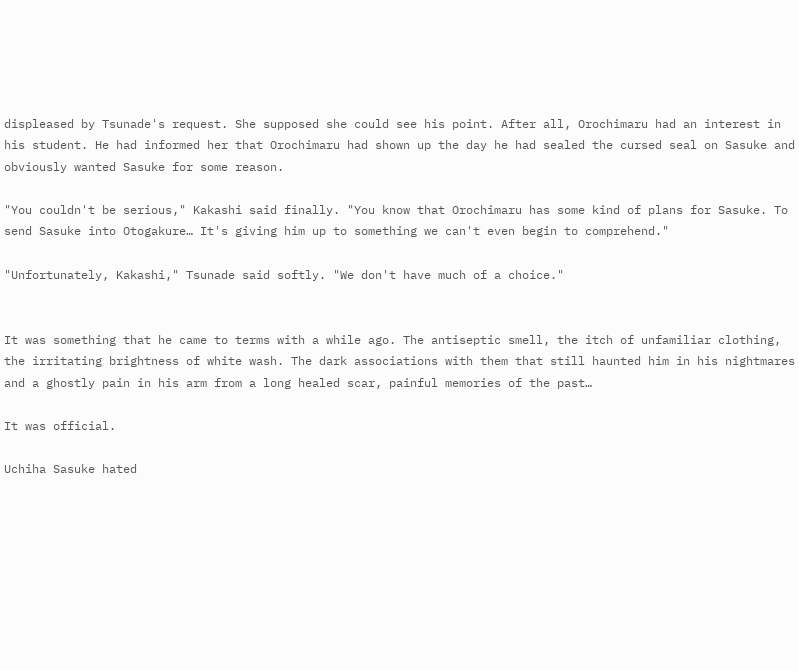displeased by Tsunade's request. She supposed she could see his point. After all, Orochimaru had an interest in his student. He had informed her that Orochimaru had shown up the day he had sealed the cursed seal on Sasuke and obviously wanted Sasuke for some reason.

"You couldn't be serious," Kakashi said finally. "You know that Orochimaru has some kind of plans for Sasuke. To send Sasuke into Otogakure… It's giving him up to something we can't even begin to comprehend."

"Unfortunately, Kakashi," Tsunade said softly. "We don't have much of a choice."


It was something that he came to terms with a while ago. The antiseptic smell, the itch of unfamiliar clothing, the irritating brightness of white wash. The dark associations with them that still haunted him in his nightmares and a ghostly pain in his arm from a long healed scar, painful memories of the past…

It was official.

Uchiha Sasuke hated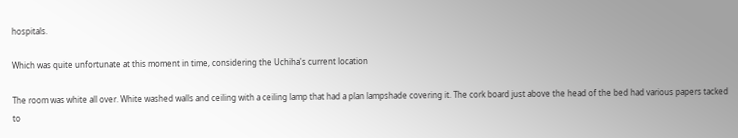hospitals.

Which was quite unfortunate at this moment in time, considering the Uchiha's current location

The room was white all over. White washed walls and ceiling with a ceiling lamp that had a plan lampshade covering it. The cork board just above the head of the bed had various papers tacked to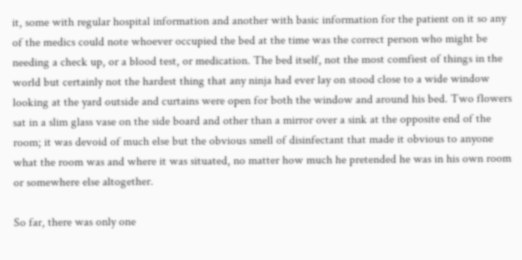it, some with regular hospital information and another with basic information for the patient on it so any of the medics could note whoever occupied the bed at the time was the correct person who might be needing a check up, or a blood test, or medication. The bed itself, not the most comfiest of things in the world but certainly not the hardest thing that any ninja had ever lay on stood close to a wide window looking at the yard outside and curtains were open for both the window and around his bed. Two flowers sat in a slim glass vase on the side board and other than a mirror over a sink at the opposite end of the room; it was devoid of much else but the obvious smell of disinfectant that made it obvious to anyone what the room was and where it was situated, no matter how much he pretended he was in his own room or somewhere else altogether.

So far, there was only one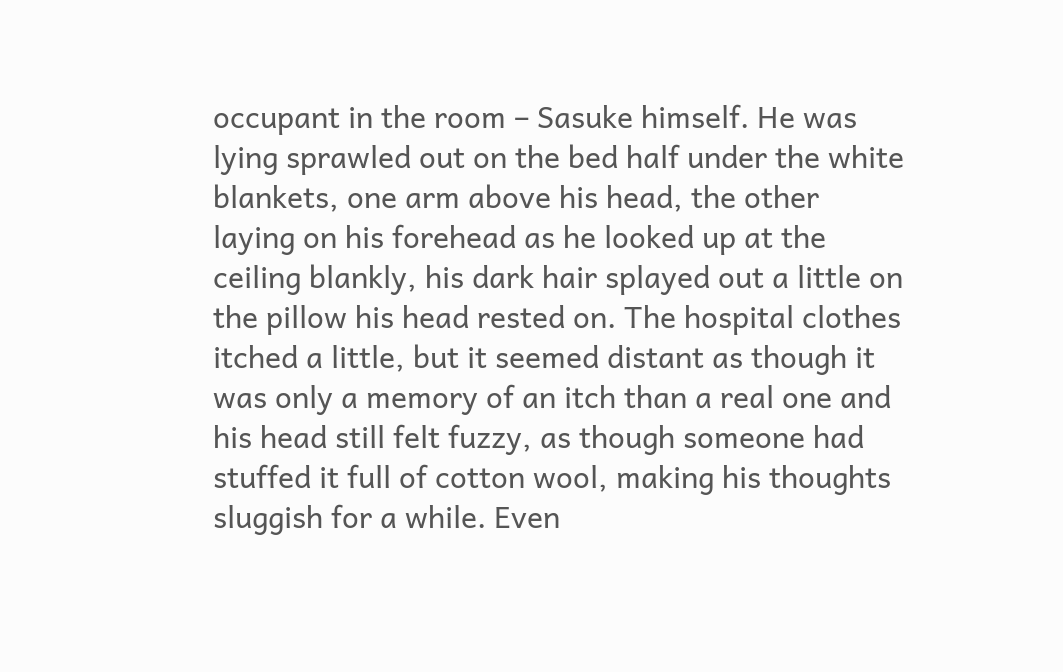occupant in the room – Sasuke himself. He was lying sprawled out on the bed half under the white blankets, one arm above his head, the other laying on his forehead as he looked up at the ceiling blankly, his dark hair splayed out a little on the pillow his head rested on. The hospital clothes itched a little, but it seemed distant as though it was only a memory of an itch than a real one and his head still felt fuzzy, as though someone had stuffed it full of cotton wool, making his thoughts sluggish for a while. Even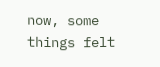now, some things felt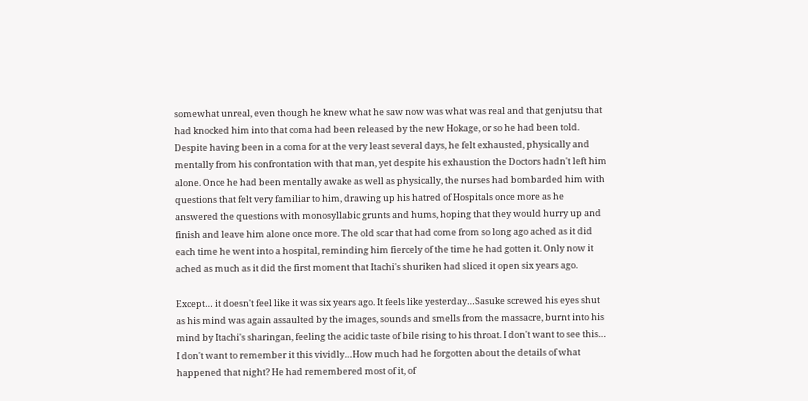somewhat unreal, even though he knew what he saw now was what was real and that genjutsu that had knocked him into that coma had been released by the new Hokage, or so he had been told. Despite having been in a coma for at the very least several days, he felt exhausted, physically and mentally from his confrontation with that man, yet despite his exhaustion the Doctors hadn't left him alone. Once he had been mentally awake as well as physically, the nurses had bombarded him with questions that felt very familiar to him, drawing up his hatred of Hospitals once more as he answered the questions with monosyllabic grunts and hums, hoping that they would hurry up and finish and leave him alone once more. The old scar that had come from so long ago ached as it did each time he went into a hospital, reminding him fiercely of the time he had gotten it. Only now it ached as much as it did the first moment that Itachi's shuriken had sliced it open six years ago.

Except… it doesn't feel like it was six years ago. It feels like yesterday…Sasuke screwed his eyes shut as his mind was again assaulted by the images, sounds and smells from the massacre, burnt into his mind by Itachi's sharingan, feeling the acidic taste of bile rising to his throat. I don't want to see this… I don't want to remember it this vividly…How much had he forgotten about the details of what happened that night? He had remembered most of it, of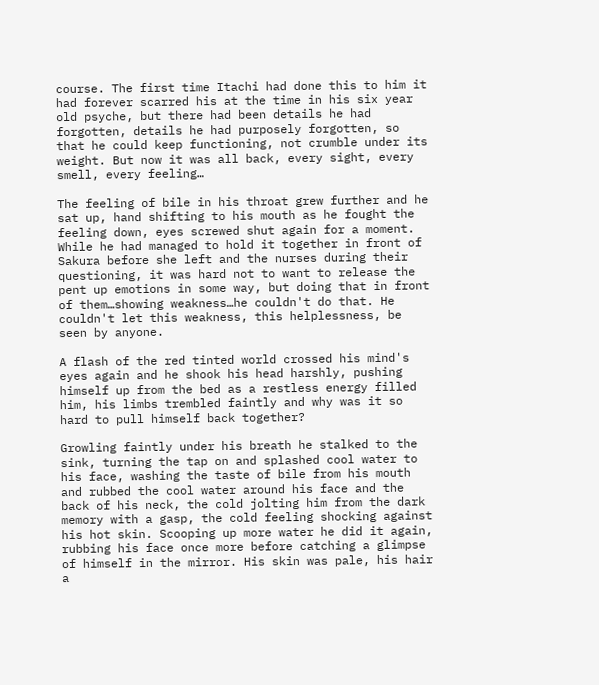course. The first time Itachi had done this to him it had forever scarred his at the time in his six year old psyche, but there had been details he had forgotten, details he had purposely forgotten, so that he could keep functioning, not crumble under its weight. But now it was all back, every sight, every smell, every feeling…

The feeling of bile in his throat grew further and he sat up, hand shifting to his mouth as he fought the feeling down, eyes screwed shut again for a moment. While he had managed to hold it together in front of Sakura before she left and the nurses during their questioning, it was hard not to want to release the pent up emotions in some way, but doing that in front of them…showing weakness…he couldn't do that. He couldn't let this weakness, this helplessness, be seen by anyone.

A flash of the red tinted world crossed his mind's eyes again and he shook his head harshly, pushing himself up from the bed as a restless energy filled him, his limbs trembled faintly and why was it so hard to pull himself back together?

Growling faintly under his breath he stalked to the sink, turning the tap on and splashed cool water to his face, washing the taste of bile from his mouth and rubbed the cool water around his face and the back of his neck, the cold jolting him from the dark memory with a gasp, the cold feeling shocking against his hot skin. Scooping up more water he did it again, rubbing his face once more before catching a glimpse of himself in the mirror. His skin was pale, his hair a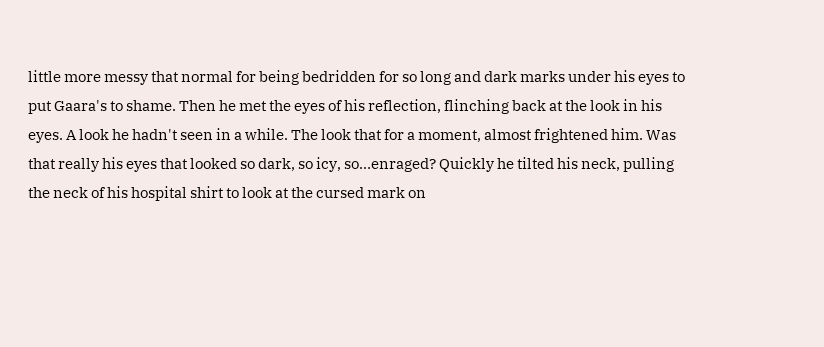little more messy that normal for being bedridden for so long and dark marks under his eyes to put Gaara's to shame. Then he met the eyes of his reflection, flinching back at the look in his eyes. A look he hadn't seen in a while. The look that for a moment, almost frightened him. Was that really his eyes that looked so dark, so icy, so…enraged? Quickly he tilted his neck, pulling the neck of his hospital shirt to look at the cursed mark on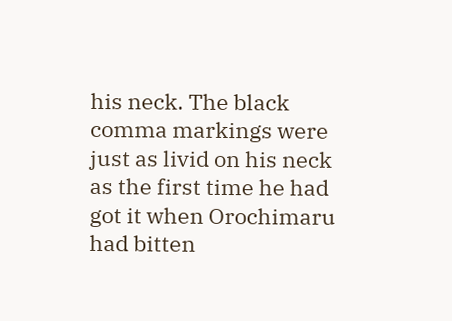his neck. The black comma markings were just as livid on his neck as the first time he had got it when Orochimaru had bitten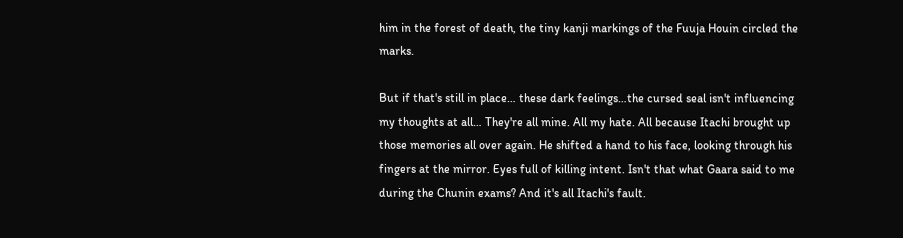him in the forest of death, the tiny kanji markings of the Fuuja Houin circled the marks.

But if that's still in place… these dark feelings…the cursed seal isn't influencing my thoughts at all… They're all mine. All my hate. All because Itachi brought up those memories all over again. He shifted a hand to his face, looking through his fingers at the mirror. Eyes full of killing intent. Isn't that what Gaara said to me during the Chunin exams? And it's all Itachi's fault.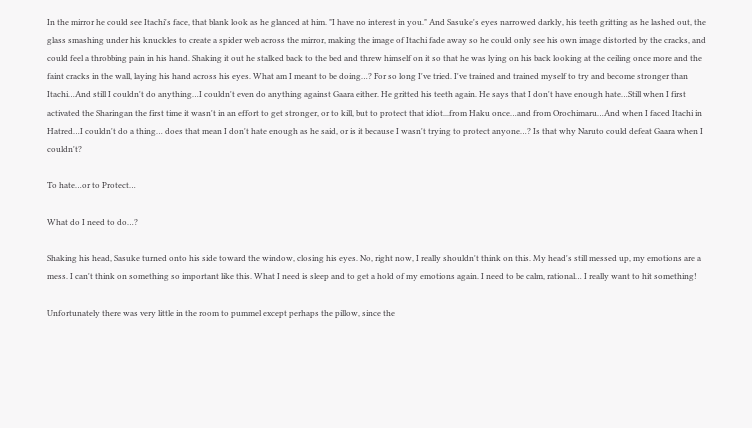In the mirror he could see Itachi's face, that blank look as he glanced at him. "I have no interest in you." And Sasuke's eyes narrowed darkly, his teeth gritting as he lashed out, the glass smashing under his knuckles to create a spider web across the mirror, making the image of Itachi fade away so he could only see his own image distorted by the cracks, and could feel a throbbing pain in his hand. Shaking it out he stalked back to the bed and threw himself on it so that he was lying on his back looking at the ceiling once more and the faint cracks in the wall, laying his hand across his eyes. What am I meant to be doing…? For so long I've tried. I've trained and trained myself to try and become stronger than Itachi…And still I couldn't do anything…I couldn't even do anything against Gaara either. He gritted his teeth again. He says that I don't have enough hate…Still when I first activated the Sharingan the first time it wasn't in an effort to get stronger, or to kill, but to protect that idiot...from Haku once…and from Orochimaru…And when I faced Itachi in Hatred…I couldn't do a thing… does that mean I don't hate enough as he said, or is it because I wasn't trying to protect anyone…? Is that why Naruto could defeat Gaara when I couldn't?

To hate…or to Protect…

What do I need to do…?

Shaking his head, Sasuke turned onto his side toward the window, closing his eyes. No, right now, I really shouldn't think on this. My head's still messed up, my emotions are a mess. I can't think on something so important like this. What I need is sleep and to get a hold of my emotions again. I need to be calm, rational… I really want to hit something!

Unfortunately there was very little in the room to pummel except perhaps the pillow, since the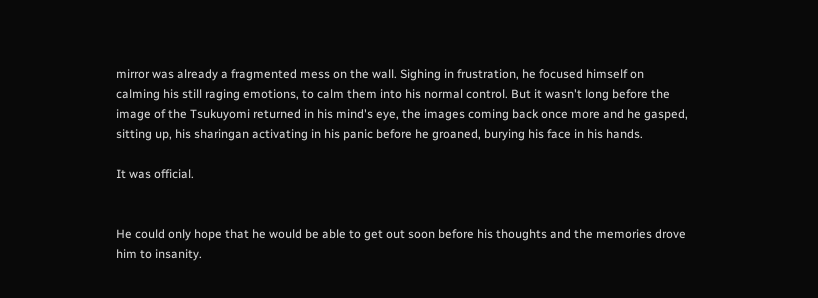mirror was already a fragmented mess on the wall. Sighing in frustration, he focused himself on calming his still raging emotions, to calm them into his normal control. But it wasn't long before the image of the Tsukuyomi returned in his mind's eye, the images coming back once more and he gasped, sitting up, his sharingan activating in his panic before he groaned, burying his face in his hands.

It was official.


He could only hope that he would be able to get out soon before his thoughts and the memories drove him to insanity.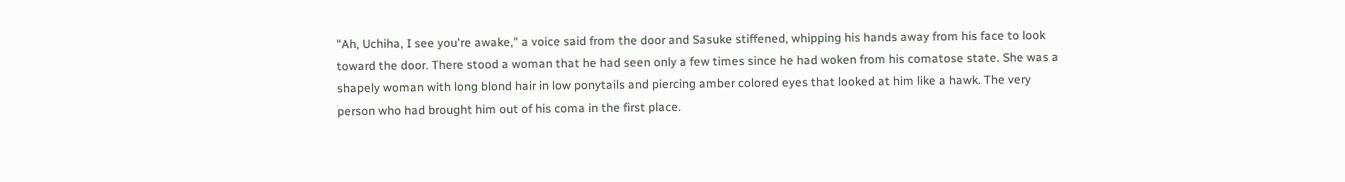"Ah, Uchiha, I see you're awake," a voice said from the door and Sasuke stiffened, whipping his hands away from his face to look toward the door. There stood a woman that he had seen only a few times since he had woken from his comatose state. She was a shapely woman with long blond hair in low ponytails and piercing amber colored eyes that looked at him like a hawk. The very person who had brought him out of his coma in the first place.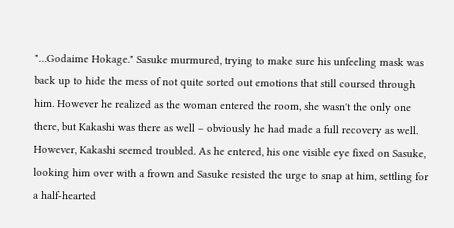"…Godaime Hokage." Sasuke murmured, trying to make sure his unfeeling mask was back up to hide the mess of not quite sorted out emotions that still coursed through him. However he realized as the woman entered the room, she wasn't the only one there, but Kakashi was there as well – obviously he had made a full recovery as well. However, Kakashi seemed troubled. As he entered, his one visible eye fixed on Sasuke, looking him over with a frown and Sasuke resisted the urge to snap at him, settling for a half-hearted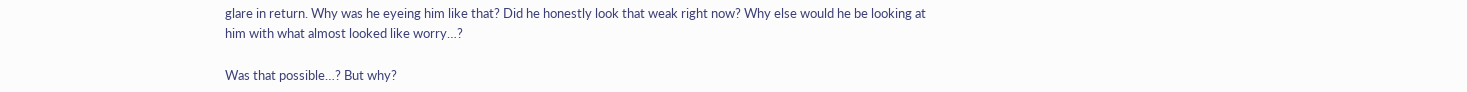glare in return. Why was he eyeing him like that? Did he honestly look that weak right now? Why else would he be looking at him with what almost looked like worry…?

Was that possible…? But why?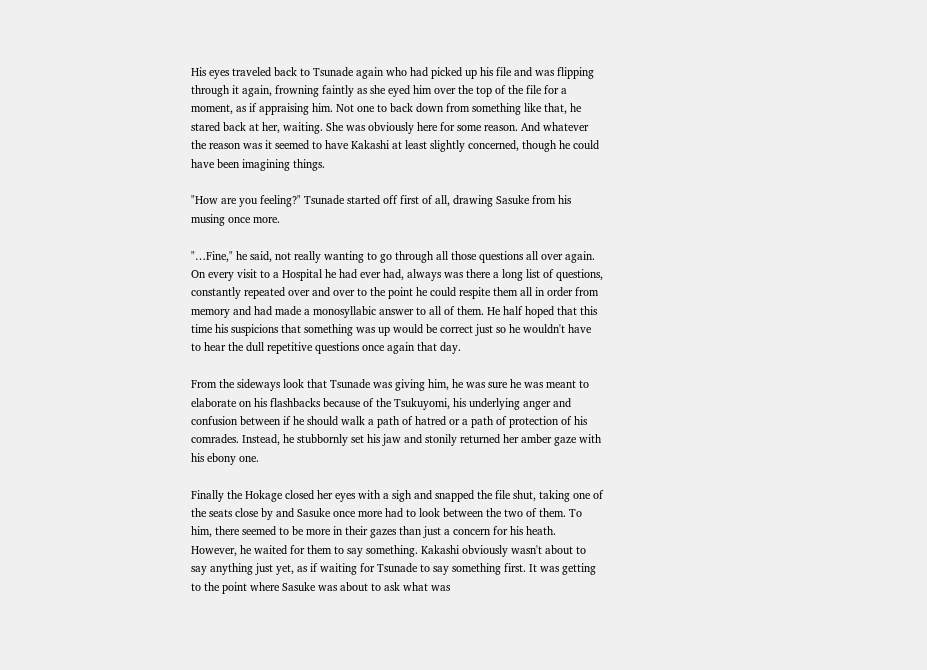His eyes traveled back to Tsunade again who had picked up his file and was flipping through it again, frowning faintly as she eyed him over the top of the file for a moment, as if appraising him. Not one to back down from something like that, he stared back at her, waiting. She was obviously here for some reason. And whatever the reason was it seemed to have Kakashi at least slightly concerned, though he could have been imagining things.

"How are you feeling?" Tsunade started off first of all, drawing Sasuke from his musing once more.

"…Fine," he said, not really wanting to go through all those questions all over again. On every visit to a Hospital he had ever had, always was there a long list of questions, constantly repeated over and over to the point he could respite them all in order from memory and had made a monosyllabic answer to all of them. He half hoped that this time his suspicions that something was up would be correct just so he wouldn't have to hear the dull repetitive questions once again that day.

From the sideways look that Tsunade was giving him, he was sure he was meant to elaborate on his flashbacks because of the Tsukuyomi, his underlying anger and confusion between if he should walk a path of hatred or a path of protection of his comrades. Instead, he stubbornly set his jaw and stonily returned her amber gaze with his ebony one.

Finally the Hokage closed her eyes with a sigh and snapped the file shut, taking one of the seats close by and Sasuke once more had to look between the two of them. To him, there seemed to be more in their gazes than just a concern for his heath. However, he waited for them to say something. Kakashi obviously wasn't about to say anything just yet, as if waiting for Tsunade to say something first. It was getting to the point where Sasuke was about to ask what was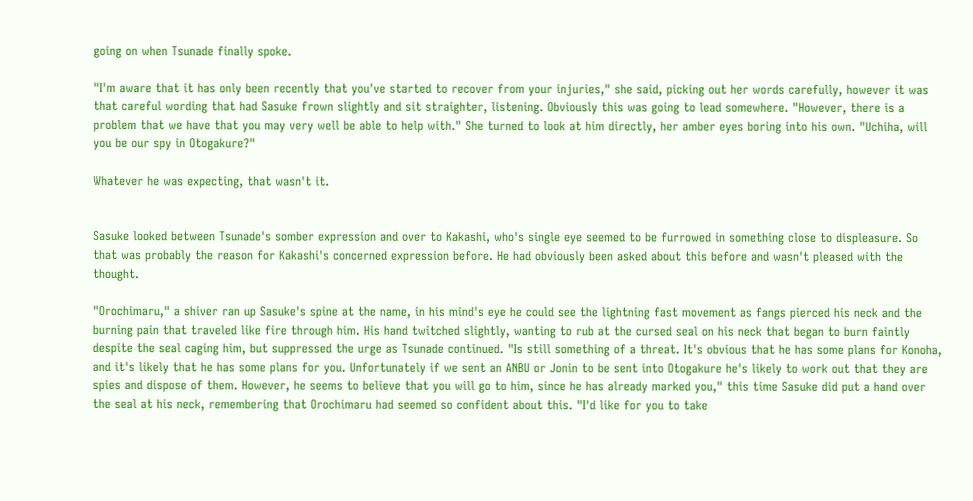going on when Tsunade finally spoke.

"I'm aware that it has only been recently that you've started to recover from your injuries," she said, picking out her words carefully, however it was that careful wording that had Sasuke frown slightly and sit straighter, listening. Obviously this was going to lead somewhere. "However, there is a problem that we have that you may very well be able to help with." She turned to look at him directly, her amber eyes boring into his own. "Uchiha, will you be our spy in Otogakure?"

Whatever he was expecting, that wasn't it.


Sasuke looked between Tsunade's somber expression and over to Kakashi, who's single eye seemed to be furrowed in something close to displeasure. So that was probably the reason for Kakashi's concerned expression before. He had obviously been asked about this before and wasn't pleased with the thought.

"Orochimaru," a shiver ran up Sasuke's spine at the name, in his mind's eye he could see the lightning fast movement as fangs pierced his neck and the burning pain that traveled like fire through him. His hand twitched slightly, wanting to rub at the cursed seal on his neck that began to burn faintly despite the seal caging him, but suppressed the urge as Tsunade continued. "Is still something of a threat. It's obvious that he has some plans for Konoha, and it's likely that he has some plans for you. Unfortunately if we sent an ANBU or Jonin to be sent into Otogakure he's likely to work out that they are spies and dispose of them. However, he seems to believe that you will go to him, since he has already marked you," this time Sasuke did put a hand over the seal at his neck, remembering that Orochimaru had seemed so confident about this. "I'd like for you to take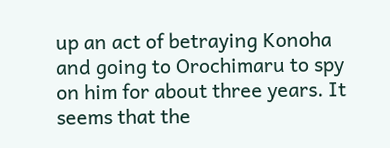up an act of betraying Konoha and going to Orochimaru to spy on him for about three years. It seems that the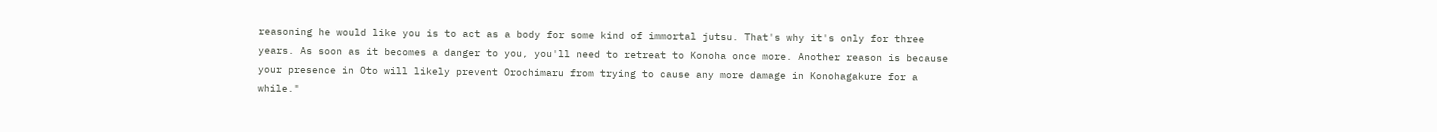reasoning he would like you is to act as a body for some kind of immortal jutsu. That's why it's only for three years. As soon as it becomes a danger to you, you'll need to retreat to Konoha once more. Another reason is because your presence in Oto will likely prevent Orochimaru from trying to cause any more damage in Konohagakure for a while."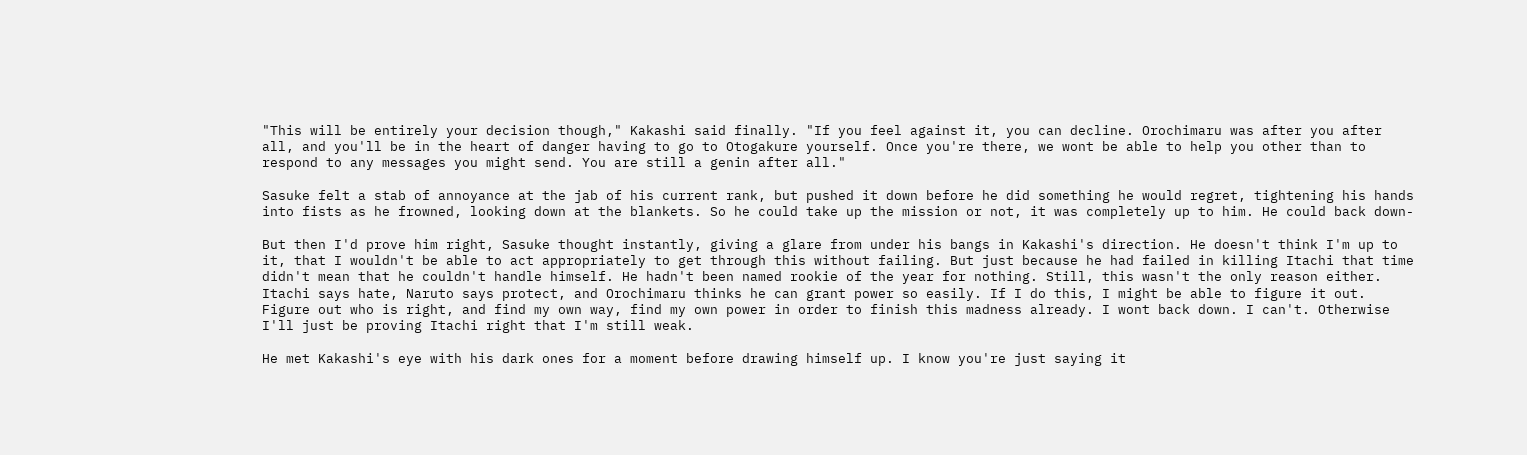"This will be entirely your decision though," Kakashi said finally. "If you feel against it, you can decline. Orochimaru was after you after all, and you'll be in the heart of danger having to go to Otogakure yourself. Once you're there, we wont be able to help you other than to respond to any messages you might send. You are still a genin after all."

Sasuke felt a stab of annoyance at the jab of his current rank, but pushed it down before he did something he would regret, tightening his hands into fists as he frowned, looking down at the blankets. So he could take up the mission or not, it was completely up to him. He could back down-

But then I'd prove him right, Sasuke thought instantly, giving a glare from under his bangs in Kakashi's direction. He doesn't think I'm up to it, that I wouldn't be able to act appropriately to get through this without failing. But just because he had failed in killing Itachi that time didn't mean that he couldn't handle himself. He hadn't been named rookie of the year for nothing. Still, this wasn't the only reason either. Itachi says hate, Naruto says protect, and Orochimaru thinks he can grant power so easily. If I do this, I might be able to figure it out. Figure out who is right, and find my own way, find my own power in order to finish this madness already. I wont back down. I can't. Otherwise I'll just be proving Itachi right that I'm still weak.

He met Kakashi's eye with his dark ones for a moment before drawing himself up. I know you're just saying it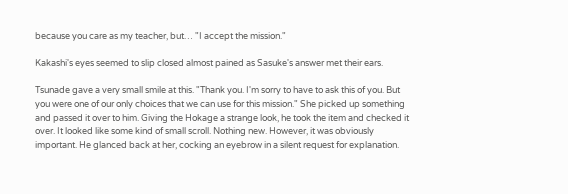because you care as my teacher, but… "I accept the mission."

Kakashi's eyes seemed to slip closed almost pained as Sasuke's answer met their ears.

Tsunade gave a very small smile at this. "Thank you. I'm sorry to have to ask this of you. But you were one of our only choices that we can use for this mission." She picked up something and passed it over to him. Giving the Hokage a strange look, he took the item and checked it over. It looked like some kind of small scroll. Nothing new. However, it was obviously important. He glanced back at her, cocking an eyebrow in a silent request for explanation.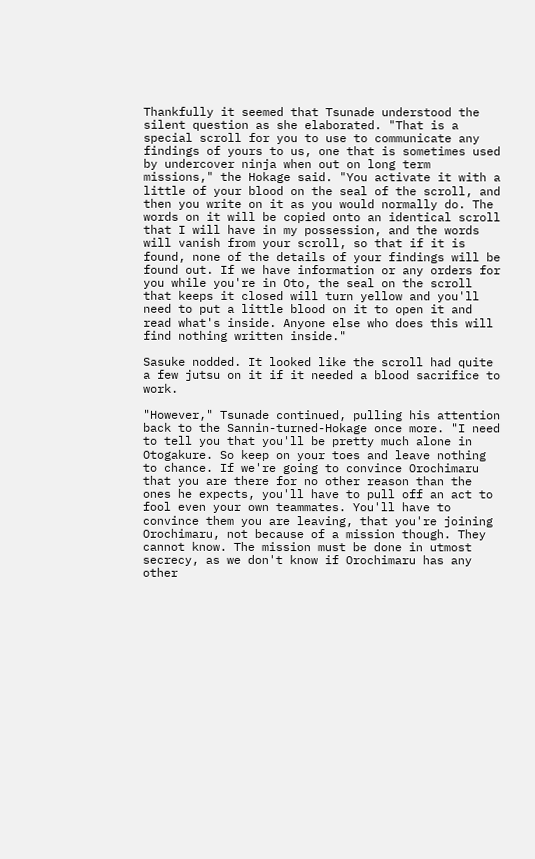Thankfully it seemed that Tsunade understood the silent question as she elaborated. "That is a special scroll for you to use to communicate any findings of yours to us, one that is sometimes used by undercover ninja when out on long term missions," the Hokage said. "You activate it with a little of your blood on the seal of the scroll, and then you write on it as you would normally do. The words on it will be copied onto an identical scroll that I will have in my possession, and the words will vanish from your scroll, so that if it is found, none of the details of your findings will be found out. If we have information or any orders for you while you're in Oto, the seal on the scroll that keeps it closed will turn yellow and you'll need to put a little blood on it to open it and read what's inside. Anyone else who does this will find nothing written inside."

Sasuke nodded. It looked like the scroll had quite a few jutsu on it if it needed a blood sacrifice to work.

"However," Tsunade continued, pulling his attention back to the Sannin-turned-Hokage once more. "I need to tell you that you'll be pretty much alone in Otogakure. So keep on your toes and leave nothing to chance. If we're going to convince Orochimaru that you are there for no other reason than the ones he expects, you'll have to pull off an act to fool even your own teammates. You'll have to convince them you are leaving, that you're joining Orochimaru, not because of a mission though. They cannot know. The mission must be done in utmost secrecy, as we don't know if Orochimaru has any other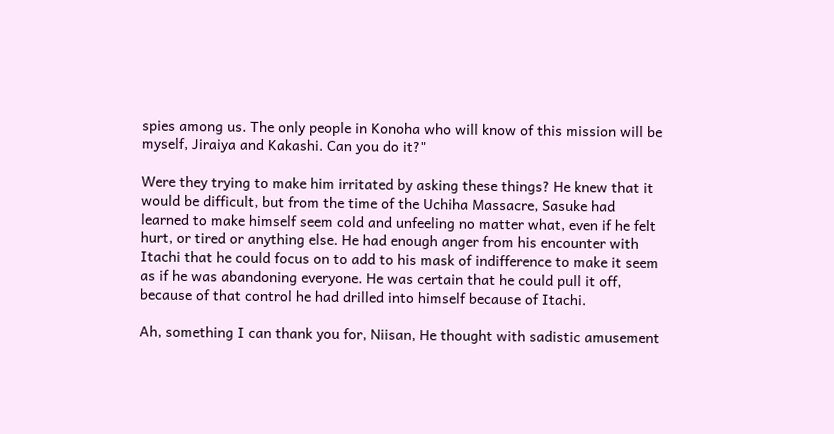spies among us. The only people in Konoha who will know of this mission will be myself, Jiraiya and Kakashi. Can you do it?"

Were they trying to make him irritated by asking these things? He knew that it would be difficult, but from the time of the Uchiha Massacre, Sasuke had learned to make himself seem cold and unfeeling no matter what, even if he felt hurt, or tired or anything else. He had enough anger from his encounter with Itachi that he could focus on to add to his mask of indifference to make it seem as if he was abandoning everyone. He was certain that he could pull it off, because of that control he had drilled into himself because of Itachi.

Ah, something I can thank you for, Niisan, He thought with sadistic amusement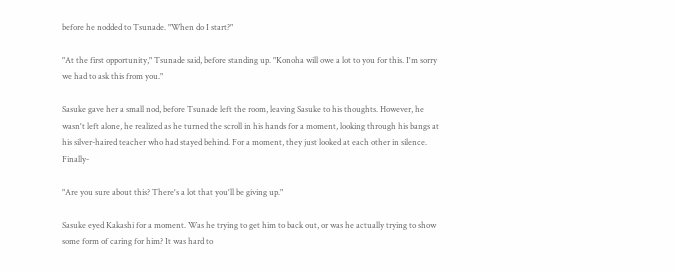before he nodded to Tsunade. "When do I start?"

"At the first opportunity," Tsunade said, before standing up. "Konoha will owe a lot to you for this. I'm sorry we had to ask this from you."

Sasuke gave her a small nod, before Tsunade left the room, leaving Sasuke to his thoughts. However, he wasn't left alone, he realized as he turned the scroll in his hands for a moment, looking through his bangs at his silver-haired teacher who had stayed behind. For a moment, they just looked at each other in silence. Finally-

"Are you sure about this? There's a lot that you'll be giving up."

Sasuke eyed Kakashi for a moment. Was he trying to get him to back out, or was he actually trying to show some form of caring for him? It was hard to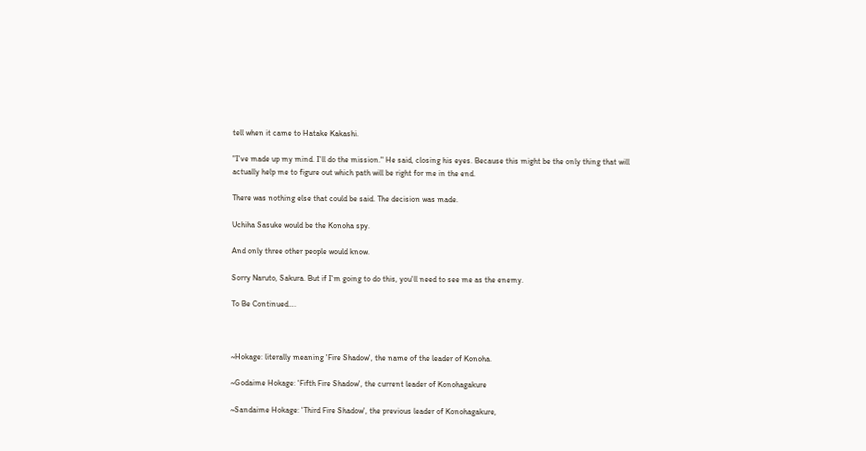tell when it came to Hatake Kakashi.

"I've made up my mind. I'll do the mission." He said, closing his eyes. Because this might be the only thing that will actually help me to figure out which path will be right for me in the end.

There was nothing else that could be said. The decision was made.

Uchiha Sasuke would be the Konoha spy.

And only three other people would know.

Sorry Naruto, Sakura. But if I'm going to do this, you'll need to see me as the enemy.

To Be Continued….



~Hokage: literally meaning 'Fire Shadow', the name of the leader of Konoha.

~Godaime Hokage: 'Fifth Fire Shadow', the current leader of Konohagakure

~Sandaime Hokage: 'Third Fire Shadow', the previous leader of Konohagakure,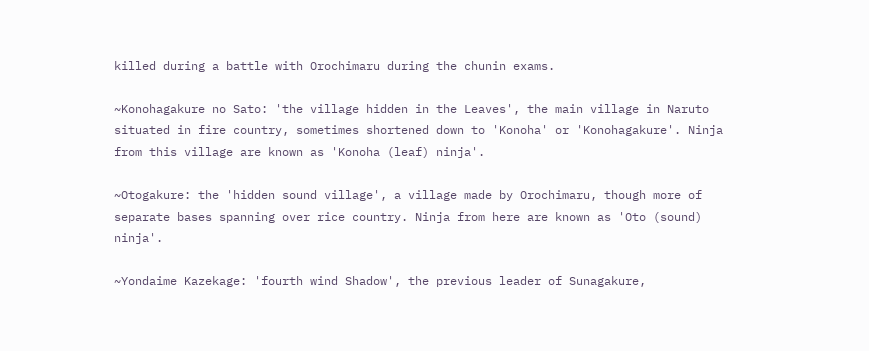killed during a battle with Orochimaru during the chunin exams.

~Konohagakure no Sato: 'the village hidden in the Leaves', the main village in Naruto situated in fire country, sometimes shortened down to 'Konoha' or 'Konohagakure'. Ninja from this village are known as 'Konoha (leaf) ninja'.

~Otogakure: the 'hidden sound village', a village made by Orochimaru, though more of separate bases spanning over rice country. Ninja from here are known as 'Oto (sound) ninja'.

~Yondaime Kazekage: 'fourth wind Shadow', the previous leader of Sunagakure,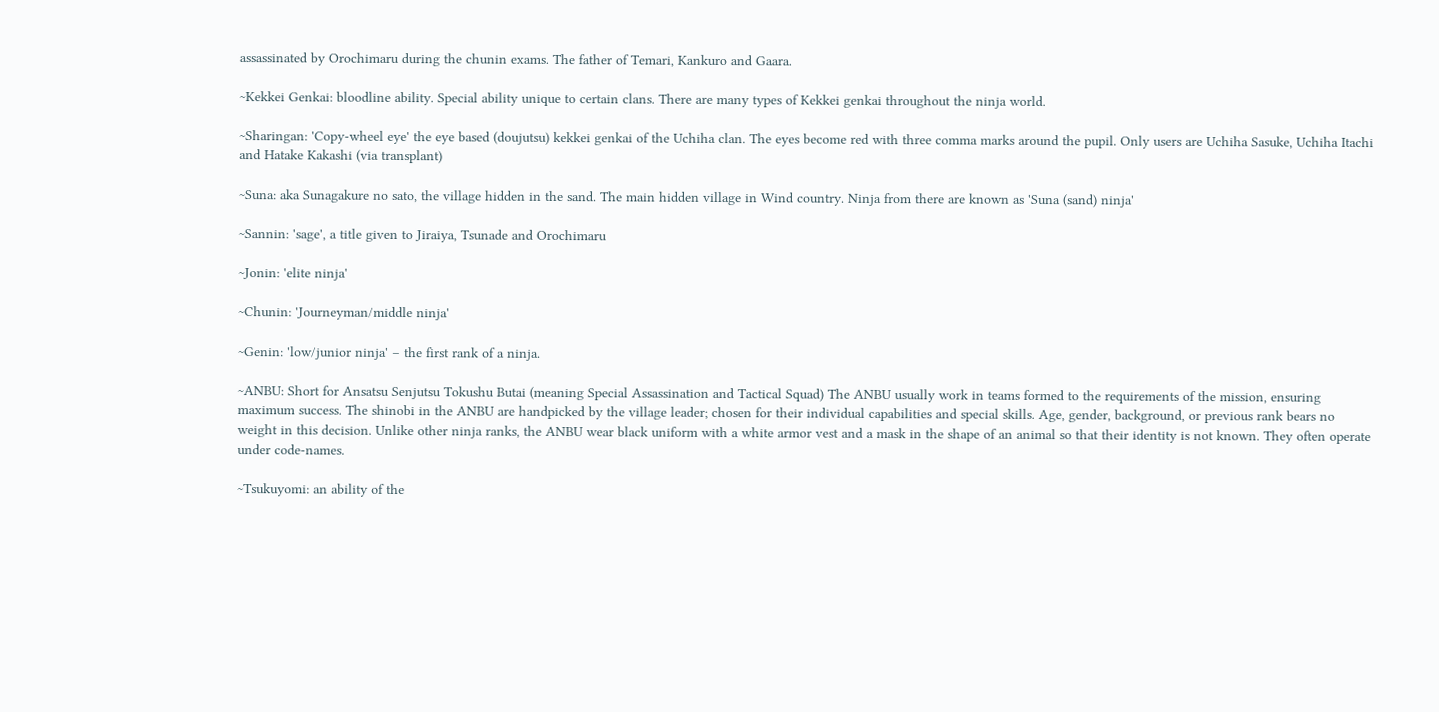assassinated by Orochimaru during the chunin exams. The father of Temari, Kankuro and Gaara.

~Kekkei Genkai: bloodline ability. Special ability unique to certain clans. There are many types of Kekkei genkai throughout the ninja world.

~Sharingan: 'Copy-wheel eye' the eye based (doujutsu) kekkei genkai of the Uchiha clan. The eyes become red with three comma marks around the pupil. Only users are Uchiha Sasuke, Uchiha Itachi and Hatake Kakashi (via transplant)

~Suna: aka Sunagakure no sato, the village hidden in the sand. The main hidden village in Wind country. Ninja from there are known as 'Suna (sand) ninja'

~Sannin: 'sage', a title given to Jiraiya, Tsunade and Orochimaru

~Jonin: 'elite ninja'

~Chunin: 'Journeyman/middle ninja'

~Genin: 'low/junior ninja' – the first rank of a ninja.

~ANBU: Short for Ansatsu Senjutsu Tokushu Butai (meaning Special Assassination and Tactical Squad) The ANBU usually work in teams formed to the requirements of the mission, ensuring maximum success. The shinobi in the ANBU are handpicked by the village leader; chosen for their individual capabilities and special skills. Age, gender, background, or previous rank bears no weight in this decision. Unlike other ninja ranks, the ANBU wear black uniform with a white armor vest and a mask in the shape of an animal so that their identity is not known. They often operate under code-names.

~Tsukuyomi: an ability of the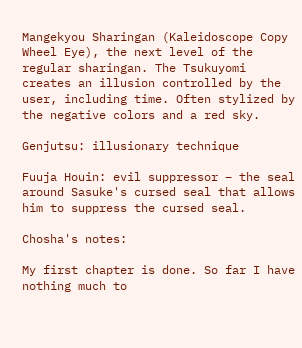Mangekyou Sharingan (Kaleidoscope Copy Wheel Eye), the next level of the regular sharingan. The Tsukuyomi creates an illusion controlled by the user, including time. Often stylized by the negative colors and a red sky.

Genjutsu: illusionary technique

Fuuja Houin: evil suppressor – the seal around Sasuke's cursed seal that allows him to suppress the cursed seal.

Chosha's notes:

My first chapter is done. So far I have nothing much to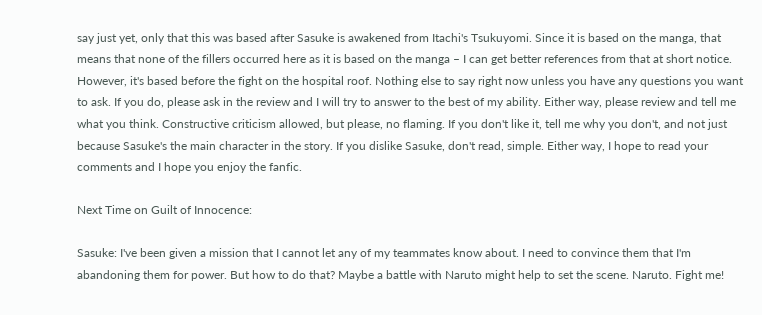say just yet, only that this was based after Sasuke is awakened from Itachi's Tsukuyomi. Since it is based on the manga, that means that none of the fillers occurred here as it is based on the manga – I can get better references from that at short notice. However, it's based before the fight on the hospital roof. Nothing else to say right now unless you have any questions you want to ask. If you do, please ask in the review and I will try to answer to the best of my ability. Either way, please review and tell me what you think. Constructive criticism allowed, but please, no flaming. If you don't like it, tell me why you don't, and not just because Sasuke's the main character in the story. If you dislike Sasuke, don't read, simple. Either way, I hope to read your comments and I hope you enjoy the fanfic.

Next Time on Guilt of Innocence:

Sasuke: I've been given a mission that I cannot let any of my teammates know about. I need to convince them that I'm abandoning them for power. But how to do that? Maybe a battle with Naruto might help to set the scene. Naruto. Fight me!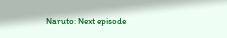Naruto: Next episode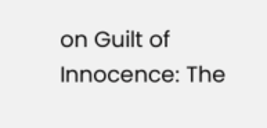on Guilt of Innocence: The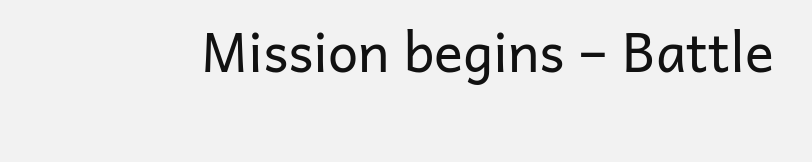Mission begins – Battle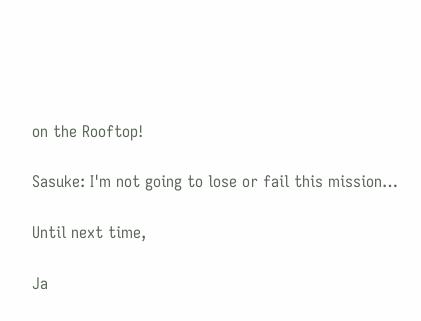on the Rooftop!

Sasuke: I'm not going to lose or fail this mission…

Until next time,

Ja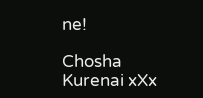ne!

Chosha Kurenai xXx